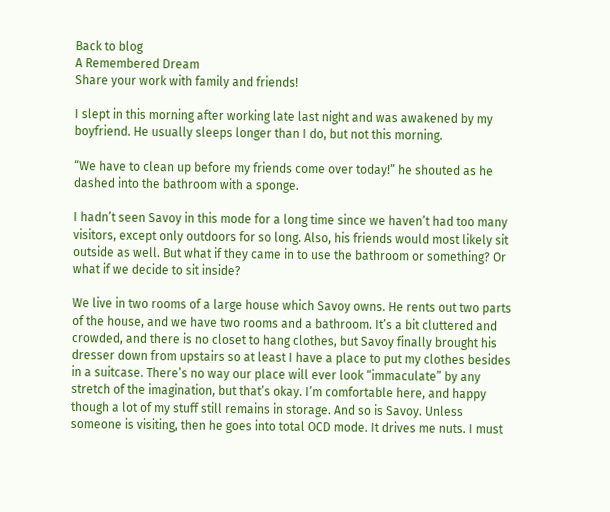Back to blog
A Remembered Dream
Share your work with family and friends!

I slept in this morning after working late last night and was awakened by my boyfriend. He usually sleeps longer than I do, but not this morning.

“We have to clean up before my friends come over today!” he shouted as he dashed into the bathroom with a sponge.

I hadn’t seen Savoy in this mode for a long time since we haven’t had too many visitors, except only outdoors for so long. Also, his friends would most likely sit outside as well. But what if they came in to use the bathroom or something? Or what if we decide to sit inside?

We live in two rooms of a large house which Savoy owns. He rents out two parts of the house, and we have two rooms and a bathroom. It’s a bit cluttered and crowded, and there is no closet to hang clothes, but Savoy finally brought his dresser down from upstairs so at least I have a place to put my clothes besides in a suitcase. There’s no way our place will ever look “immaculate” by any stretch of the imagination, but that’s okay. I’m comfortable here, and happy though a lot of my stuff still remains in storage. And so is Savoy. Unless someone is visiting, then he goes into total OCD mode. It drives me nuts. I must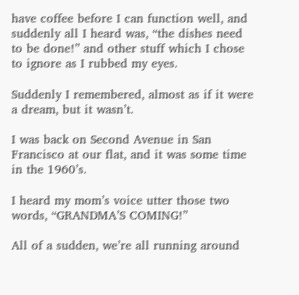have coffee before I can function well, and suddenly all I heard was, “the dishes need to be done!” and other stuff which I chose to ignore as I rubbed my eyes.

Suddenly I remembered, almost as if it were a dream, but it wasn’t.

I was back on Second Avenue in San Francisco at our flat, and it was some time in the 1960’s.

I heard my mom’s voice utter those two words, “GRANDMA’S COMING!”

All of a sudden, we’re all running around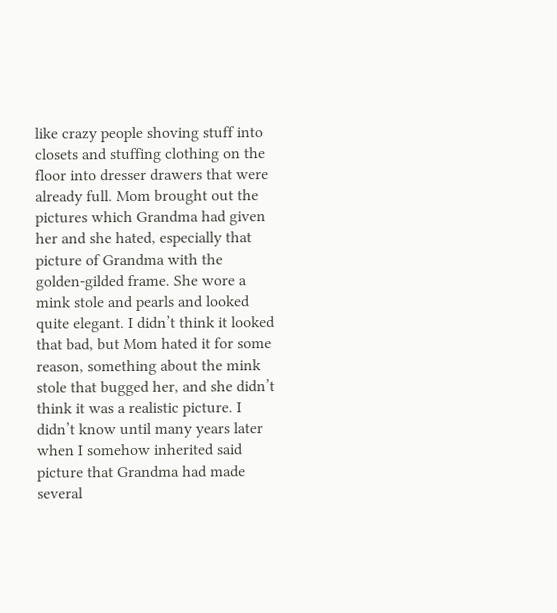like crazy people shoving stuff into closets and stuffing clothing on the floor into dresser drawers that were already full. Mom brought out the pictures which Grandma had given her and she hated, especially that picture of Grandma with the golden-gilded frame. She wore a mink stole and pearls and looked quite elegant. I didn’t think it looked that bad, but Mom hated it for some reason, something about the mink stole that bugged her, and she didn’t think it was a realistic picture. I didn’t know until many years later when I somehow inherited said picture that Grandma had made several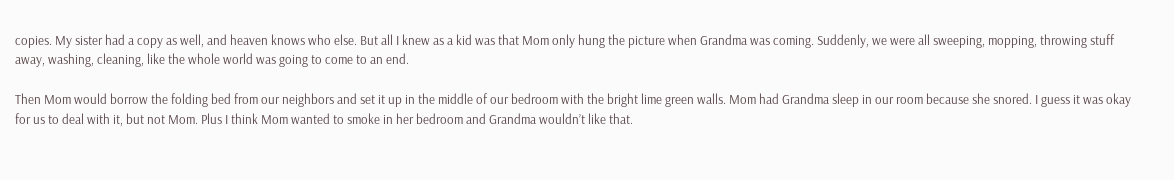copies. My sister had a copy as well, and heaven knows who else. But all I knew as a kid was that Mom only hung the picture when Grandma was coming. Suddenly, we were all sweeping, mopping, throwing stuff away, washing, cleaning, like the whole world was going to come to an end.

Then Mom would borrow the folding bed from our neighbors and set it up in the middle of our bedroom with the bright lime green walls. Mom had Grandma sleep in our room because she snored. I guess it was okay for us to deal with it, but not Mom. Plus I think Mom wanted to smoke in her bedroom and Grandma wouldn’t like that.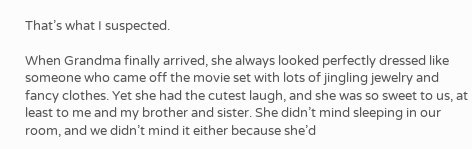That’s what I suspected.

When Grandma finally arrived, she always looked perfectly dressed like someone who came off the movie set with lots of jingling jewelry and fancy clothes. Yet she had the cutest laugh, and she was so sweet to us, at least to me and my brother and sister. She didn’t mind sleeping in our room, and we didn’t mind it either because she’d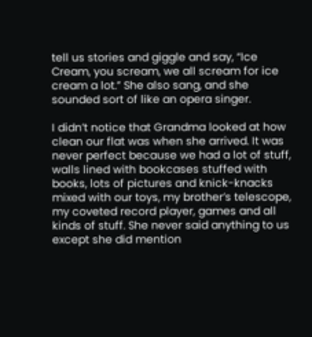tell us stories and giggle and say, “Ice Cream, you scream, we all scream for ice cream a lot.” She also sang, and she sounded sort of like an opera singer.

I didn’t notice that Grandma looked at how clean our flat was when she arrived. It was never perfect because we had a lot of stuff, walls lined with bookcases stuffed with books, lots of pictures and knick-knacks mixed with our toys, my brother’s telescope, my coveted record player, games and all kinds of stuff. She never said anything to us except she did mention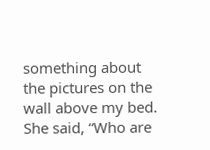something about the pictures on the wall above my bed. She said, “Who are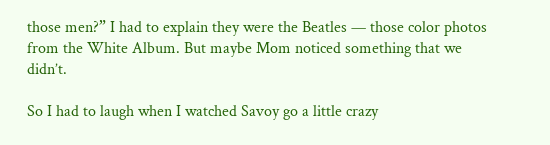those men?” I had to explain they were the Beatles — those color photos from the White Album. But maybe Mom noticed something that we didn’t.

So I had to laugh when I watched Savoy go a little crazy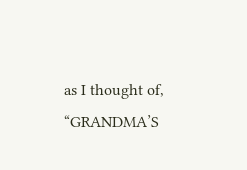as I thought of, “GRANDMA’S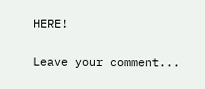HERE!

Leave your comment...